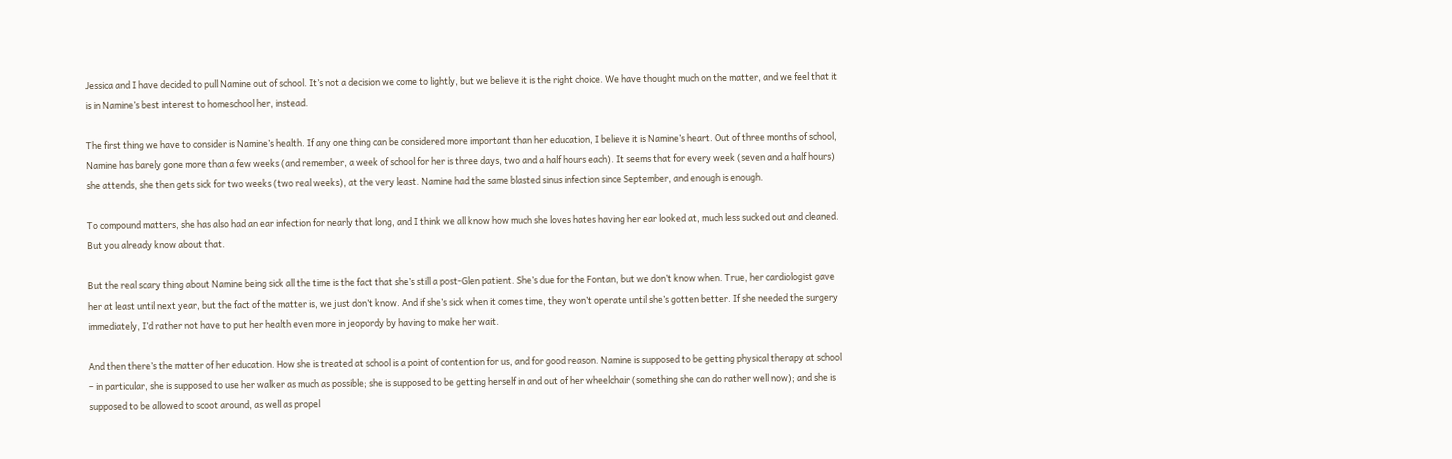Jessica and I have decided to pull Namine out of school. It’s not a decision we come to lightly, but we believe it is the right choice. We have thought much on the matter, and we feel that it is in Namine’s best interest to homeschool her, instead.

The first thing we have to consider is Namine’s health. If any one thing can be considered more important than her education, I believe it is Namine’s heart. Out of three months of school, Namine has barely gone more than a few weeks (and remember, a week of school for her is three days, two and a half hours each). It seems that for every week (seven and a half hours) she attends, she then gets sick for two weeks (two real weeks), at the very least. Namine had the same blasted sinus infection since September, and enough is enough.

To compound matters, she has also had an ear infection for nearly that long, and I think we all know how much she loves hates having her ear looked at, much less sucked out and cleaned. But you already know about that.

But the real scary thing about Namine being sick all the time is the fact that she’s still a post-Glen patient. She’s due for the Fontan, but we don’t know when. True, her cardiologist gave her at least until next year, but the fact of the matter is, we just don’t know. And if she’s sick when it comes time, they won’t operate until she’s gotten better. If she needed the surgery immediately, I’d rather not have to put her health even more in jeopordy by having to make her wait.

And then there’s the matter of her education. How she is treated at school is a point of contention for us, and for good reason. Namine is supposed to be getting physical therapy at school – in particular, she is supposed to use her walker as much as possible; she is supposed to be getting herself in and out of her wheelchair (something she can do rather well now); and she is supposed to be allowed to scoot around, as well as propel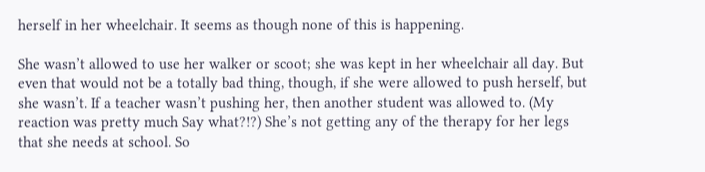herself in her wheelchair. It seems as though none of this is happening.

She wasn’t allowed to use her walker or scoot; she was kept in her wheelchair all day. But even that would not be a totally bad thing, though, if she were allowed to push herself, but she wasn’t. If a teacher wasn’t pushing her, then another student was allowed to. (My reaction was pretty much Say what?!?) She’s not getting any of the therapy for her legs that she needs at school. So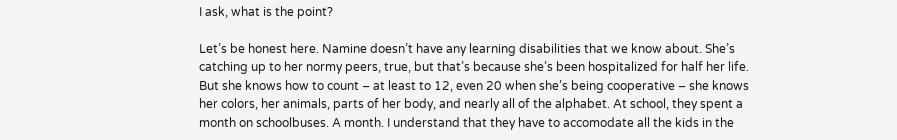I ask, what is the point?

Let’s be honest here. Namine doesn’t have any learning disabilities that we know about. She’s catching up to her normy peers, true, but that’s because she’s been hospitalized for half her life. But she knows how to count – at least to 12, even 20 when she’s being cooperative – she knows her colors, her animals, parts of her body, and nearly all of the alphabet. At school, they spent a month on schoolbuses. A month. I understand that they have to accomodate all the kids in the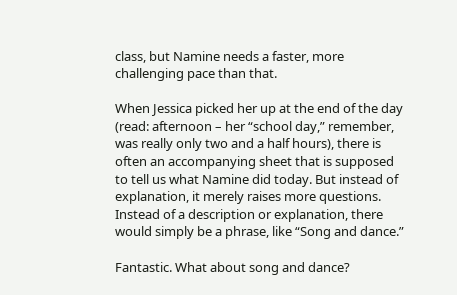class, but Namine needs a faster, more challenging pace than that.

When Jessica picked her up at the end of the day (read: afternoon – her “school day,” remember, was really only two and a half hours), there is often an accompanying sheet that is supposed to tell us what Namine did today. But instead of explanation, it merely raises more questions. Instead of a description or explanation, there would simply be a phrase, like “Song and dance.”

Fantastic. What about song and dance?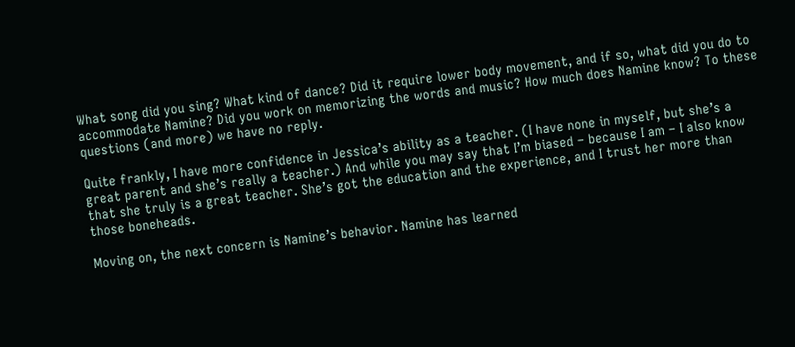What song did you sing? What kind of dance? Did it require lower body movement, and if so, what did you do to accommodate Namine? Did you work on memorizing the words and music? How much does Namine know? To these questions (and more) we have no reply.

Quite frankly, I have more confidence in Jessica’s ability as a teacher. (I have none in myself, but she’s a great parent and she’s really a teacher.) And while you may say that I’m biased – because I am – I also know that she truly is a great teacher. She’s got the education and the experience, and I trust her more than those boneheads.

Moving on, the next concern is Namine’s behavior. Namine has learned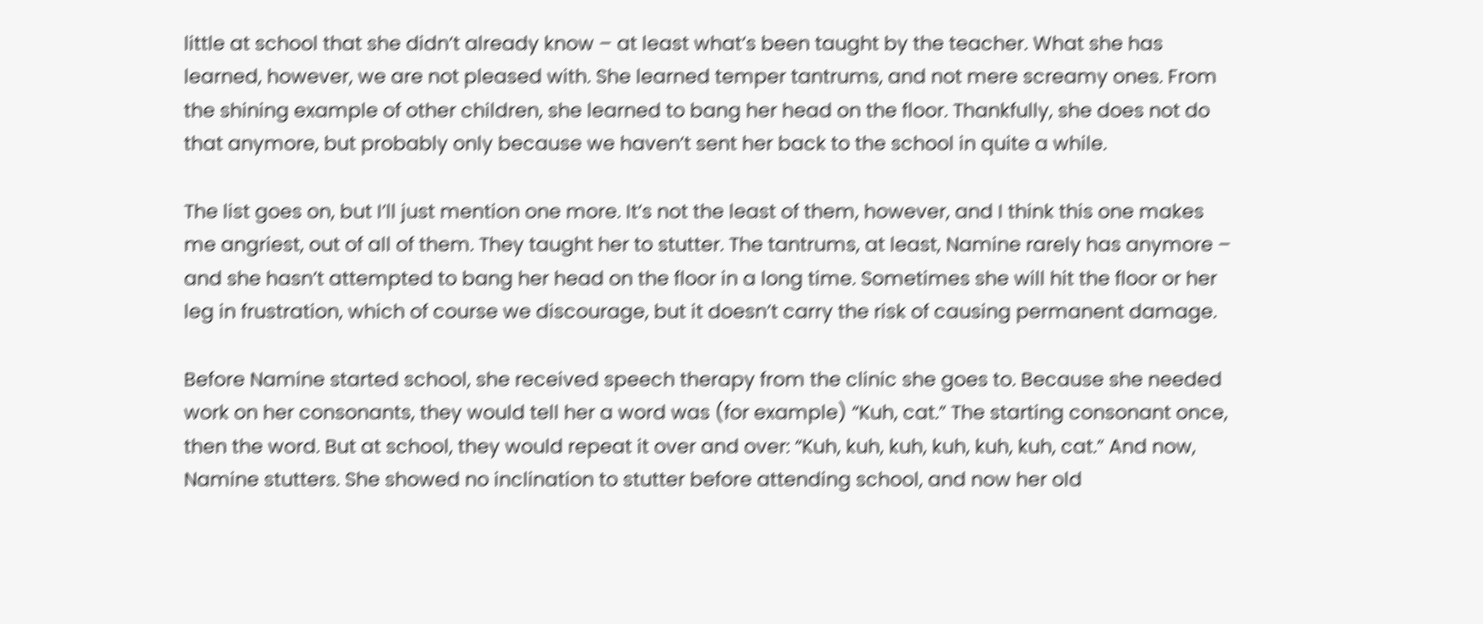little at school that she didn’t already know – at least what’s been taught by the teacher. What she has learned, however, we are not pleased with. She learned temper tantrums, and not mere screamy ones. From the shining example of other children, she learned to bang her head on the floor. Thankfully, she does not do that anymore, but probably only because we haven’t sent her back to the school in quite a while.

The list goes on, but I’ll just mention one more. It’s not the least of them, however, and I think this one makes me angriest, out of all of them. They taught her to stutter. The tantrums, at least, Namine rarely has anymore – and she hasn’t attempted to bang her head on the floor in a long time. Sometimes she will hit the floor or her leg in frustration, which of course we discourage, but it doesn’t carry the risk of causing permanent damage.

Before Namine started school, she received speech therapy from the clinic she goes to. Because she needed work on her consonants, they would tell her a word was (for example) “Kuh, cat.” The starting consonant once, then the word. But at school, they would repeat it over and over: “Kuh, kuh, kuh, kuh, kuh, kuh, cat.” And now, Namine stutters. She showed no inclination to stutter before attending school, and now her old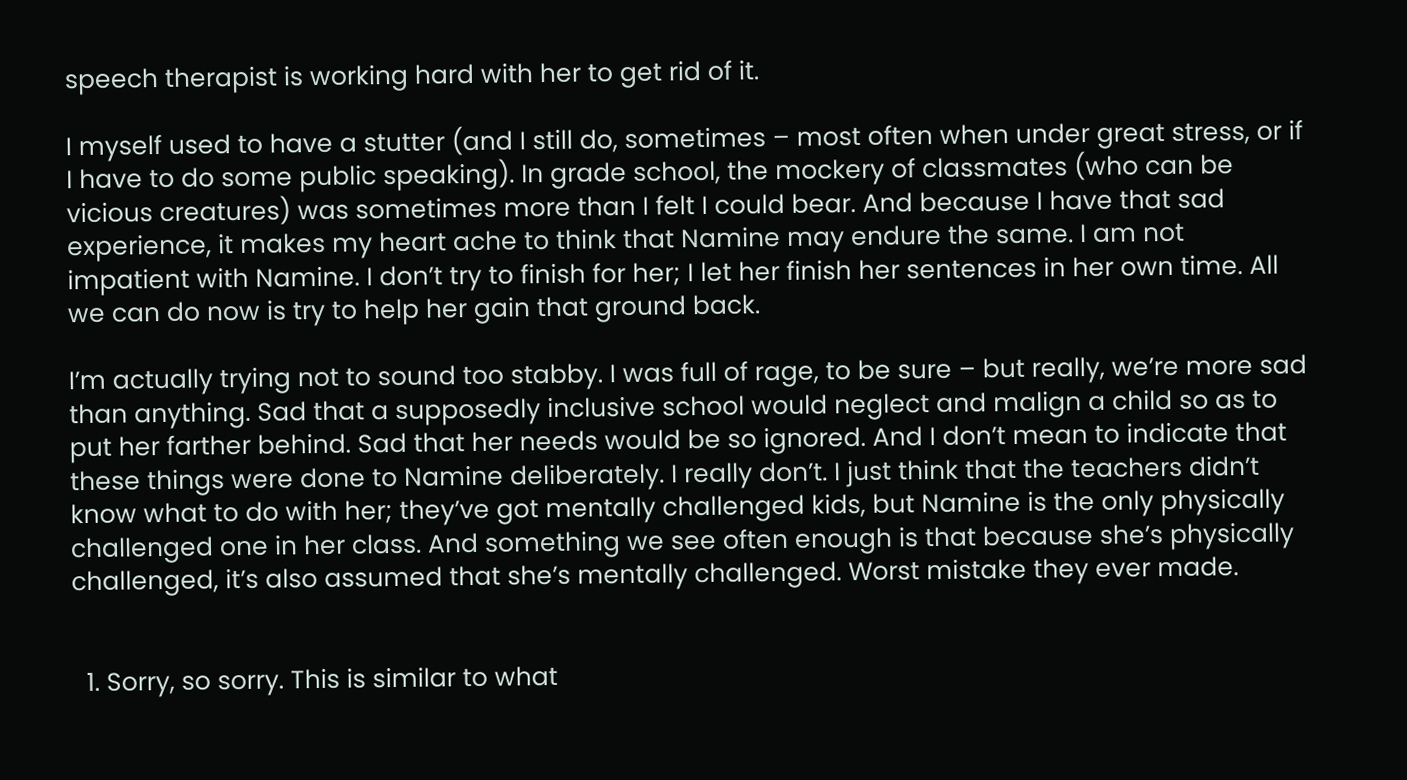speech therapist is working hard with her to get rid of it.

I myself used to have a stutter (and I still do, sometimes – most often when under great stress, or if I have to do some public speaking). In grade school, the mockery of classmates (who can be vicious creatures) was sometimes more than I felt I could bear. And because I have that sad experience, it makes my heart ache to think that Namine may endure the same. I am not impatient with Namine. I don’t try to finish for her; I let her finish her sentences in her own time. All we can do now is try to help her gain that ground back.

I’m actually trying not to sound too stabby. I was full of rage, to be sure – but really, we’re more sad than anything. Sad that a supposedly inclusive school would neglect and malign a child so as to put her farther behind. Sad that her needs would be so ignored. And I don’t mean to indicate that these things were done to Namine deliberately. I really don’t. I just think that the teachers didn’t know what to do with her; they’ve got mentally challenged kids, but Namine is the only physically challenged one in her class. And something we see often enough is that because she’s physically challenged, it’s also assumed that she’s mentally challenged. Worst mistake they ever made.


  1. Sorry, so sorry. This is similar to what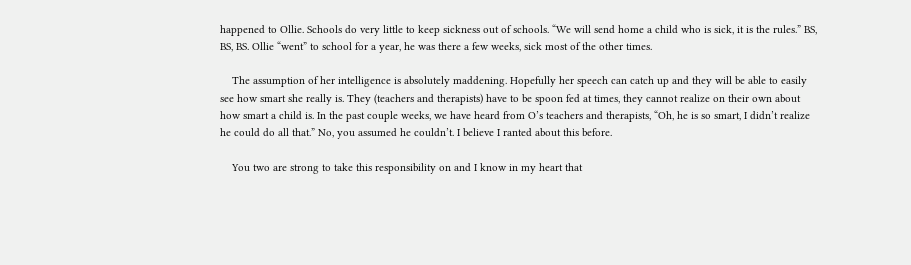happened to Ollie. Schools do very little to keep sickness out of schools. “We will send home a child who is sick, it is the rules.” BS, BS, BS. Ollie “went” to school for a year, he was there a few weeks, sick most of the other times.

    The assumption of her intelligence is absolutely maddening. Hopefully her speech can catch up and they will be able to easily see how smart she really is. They (teachers and therapists) have to be spoon fed at times, they cannot realize on their own about how smart a child is. In the past couple weeks, we have heard from O’s teachers and therapists, “Oh, he is so smart, I didn’t realize he could do all that.” No, you assumed he couldn’t. I believe I ranted about this before.

    You two are strong to take this responsibility on and I know in my heart that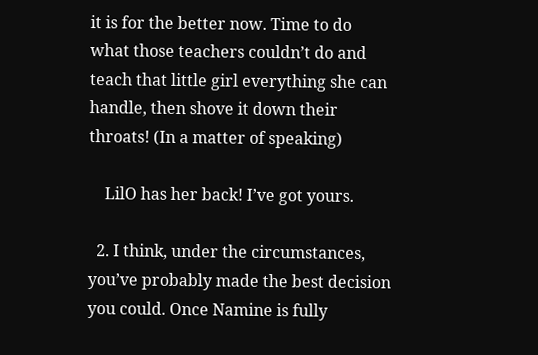it is for the better now. Time to do what those teachers couldn’t do and teach that little girl everything she can handle, then shove it down their throats! (In a matter of speaking)

    LilO has her back! I’ve got yours.

  2. I think, under the circumstances, you’ve probably made the best decision you could. Once Namine is fully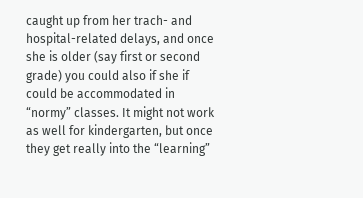caught up from her trach- and hospital-related delays, and once she is older (say first or second grade) you could also if she if could be accommodated in “normy” classes. It might not work as well for kindergarten, but once they get really into the “learning”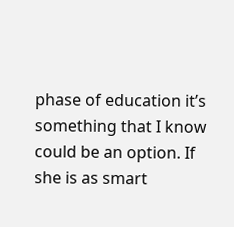phase of education it’s something that I know could be an option. If she is as smart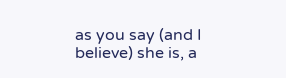as you say (and I believe) she is, a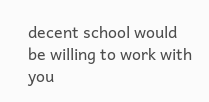decent school would be willing to work with you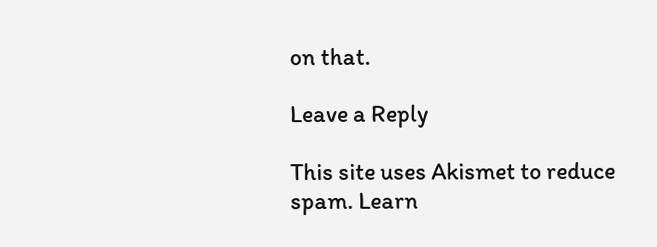on that.

Leave a Reply

This site uses Akismet to reduce spam. Learn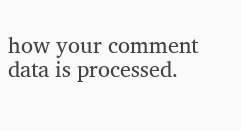how your comment data is processed.